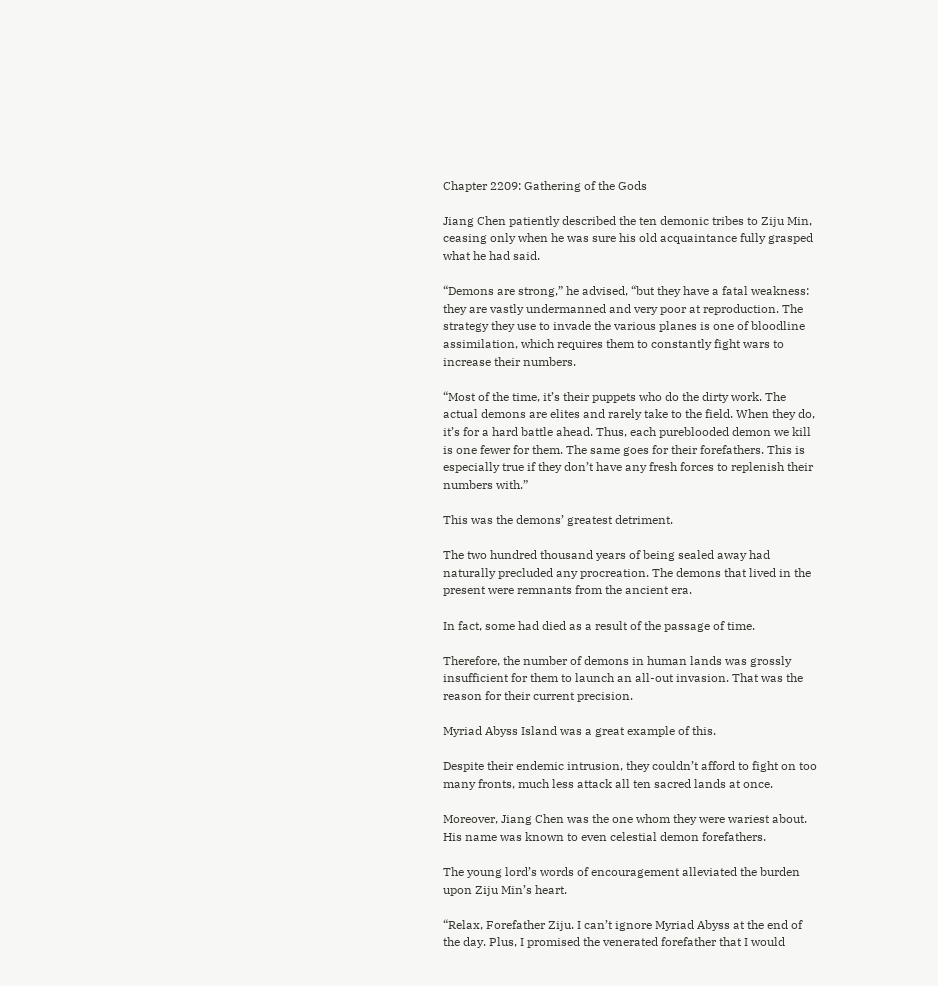Chapter 2209: Gathering of the Gods

Jiang Chen patiently described the ten demonic tribes to Ziju Min, ceasing only when he was sure his old acquaintance fully grasped what he had said.

“Demons are strong,” he advised, “but they have a fatal weakness: they are vastly undermanned and very poor at reproduction. The strategy they use to invade the various planes is one of bloodline assimilation, which requires them to constantly fight wars to increase their numbers.

“Most of the time, it’s their puppets who do the dirty work. The actual demons are elites and rarely take to the field. When they do, it’s for a hard battle ahead. Thus, each pureblooded demon we kill is one fewer for them. The same goes for their forefathers. This is especially true if they don’t have any fresh forces to replenish their numbers with.”

This was the demons’ greatest detriment.

The two hundred thousand years of being sealed away had naturally precluded any procreation. The demons that lived in the present were remnants from the ancient era.

In fact, some had died as a result of the passage of time.

Therefore, the number of demons in human lands was grossly insufficient for them to launch an all-out invasion. That was the reason for their current precision.

Myriad Abyss Island was a great example of this.

Despite their endemic intrusion, they couldn’t afford to fight on too many fronts, much less attack all ten sacred lands at once.

Moreover, Jiang Chen was the one whom they were wariest about. His name was known to even celestial demon forefathers.

The young lord’s words of encouragement alleviated the burden upon Ziju Min’s heart.

“Relax, Forefather Ziju. I can’t ignore Myriad Abyss at the end of the day. Plus, I promised the venerated forefather that I would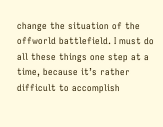change the situation of the offworld battlefield. I must do all these things one step at a time, because it’s rather difficult to accomplish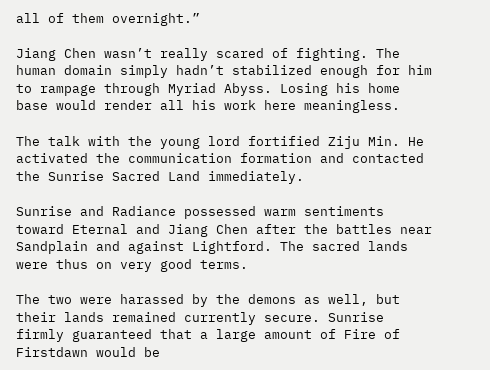all of them overnight.”

Jiang Chen wasn’t really scared of fighting. The human domain simply hadn’t stabilized enough for him to rampage through Myriad Abyss. Losing his home base would render all his work here meaningless.

The talk with the young lord fortified Ziju Min. He activated the communication formation and contacted the Sunrise Sacred Land immediately.

Sunrise and Radiance possessed warm sentiments toward Eternal and Jiang Chen after the battles near Sandplain and against Lightford. The sacred lands were thus on very good terms.

The two were harassed by the demons as well, but their lands remained currently secure. Sunrise firmly guaranteed that a large amount of Fire of Firstdawn would be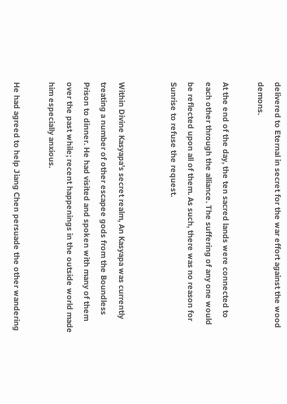delivered to Eternal in secret for the war effort against the wood demons.

At the end of the day, the ten sacred lands were connected to each other through the alliance. The suffering of any one would be reflected upon all of them. As such, there was no reason for Sunrise to refuse the request.


Within Divine Kasyapa’s secret realm, An Kasyapa was currently treating a number of other escapee gods from the Boundless Prison to dinner. He had visited and spoken with many of them over the past while; recent happenings in the outside world made him especially anxious.

He had agreed to help Jiang Chen persuade the other wandering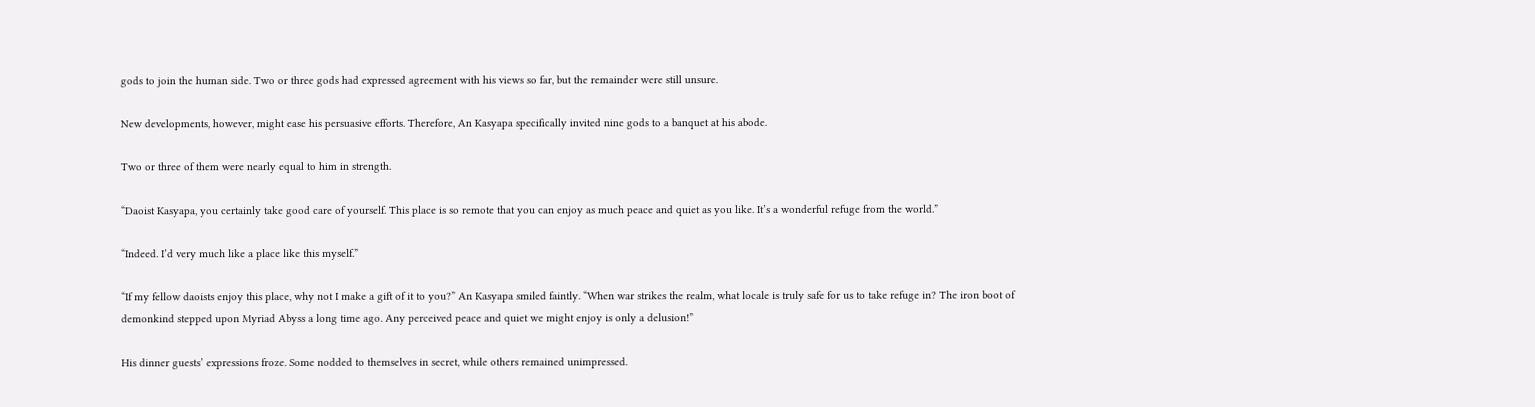gods to join the human side. Two or three gods had expressed agreement with his views so far, but the remainder were still unsure.

New developments, however, might ease his persuasive efforts. Therefore, An Kasyapa specifically invited nine gods to a banquet at his abode.

Two or three of them were nearly equal to him in strength.

“Daoist Kasyapa, you certainly take good care of yourself. This place is so remote that you can enjoy as much peace and quiet as you like. It’s a wonderful refuge from the world.”

“Indeed. I’d very much like a place like this myself.”

“If my fellow daoists enjoy this place, why not I make a gift of it to you?” An Kasyapa smiled faintly. “When war strikes the realm, what locale is truly safe for us to take refuge in? The iron boot of demonkind stepped upon Myriad Abyss a long time ago. Any perceived peace and quiet we might enjoy is only a delusion!”

His dinner guests’ expressions froze. Some nodded to themselves in secret, while others remained unimpressed.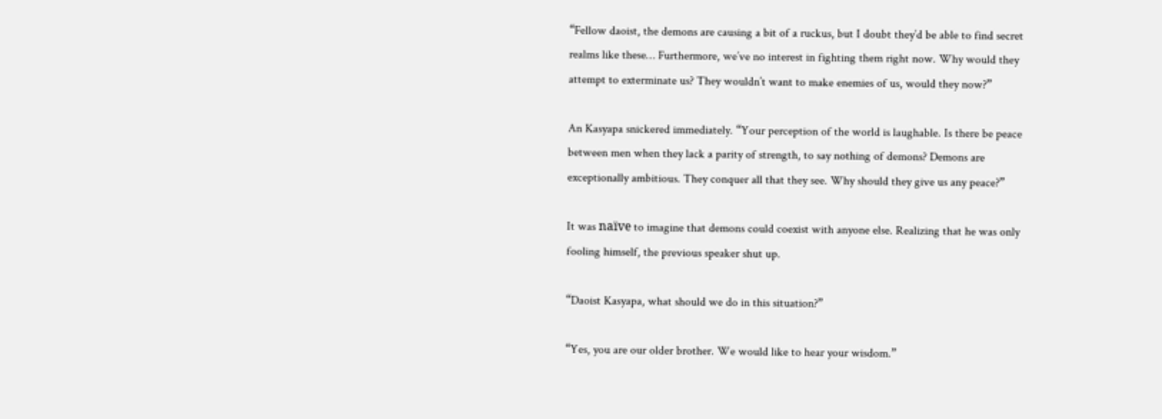“Fellow daoist, the demons are causing a bit of a ruckus, but I doubt they’d be able to find secret realms like these… Furthermore, we’ve no interest in fighting them right now. Why would they attempt to exterminate us? They wouldn’t want to make enemies of us, would they now?”

An Kasyapa snickered immediately. “Your perception of the world is laughable. Is there be peace between men when they lack a parity of strength, to say nothing of demons? Demons are exceptionally ambitious. They conquer all that they see. Why should they give us any peace?”

It was naïve to imagine that demons could coexist with anyone else. Realizing that he was only fooling himself, the previous speaker shut up.

“Daoist Kasyapa, what should we do in this situation?”

“Yes, you are our older brother. We would like to hear your wisdom.”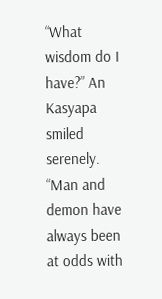“What wisdom do I have?” An Kasyapa smiled serenely. “Man and demon have always been at odds with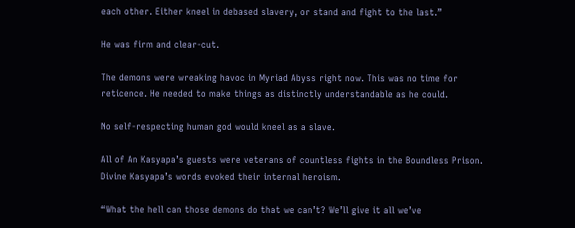each other. Either kneel in debased slavery, or stand and fight to the last.”

He was firm and clear-cut.

The demons were wreaking havoc in Myriad Abyss right now. This was no time for reticence. He needed to make things as distinctly understandable as he could.

No self-respecting human god would kneel as a slave.

All of An Kasyapa’s guests were veterans of countless fights in the Boundless Prison. Divine Kasyapa’s words evoked their internal heroism.

“What the hell can those demons do that we can’t? We’ll give it all we’ve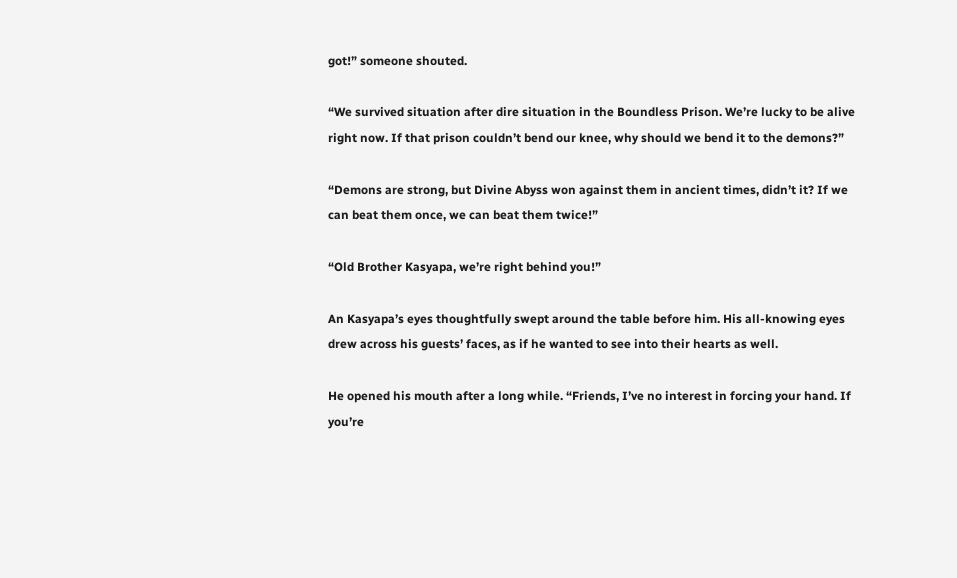got!” someone shouted.

“We survived situation after dire situation in the Boundless Prison. We’re lucky to be alive right now. If that prison couldn’t bend our knee, why should we bend it to the demons?”

“Demons are strong, but Divine Abyss won against them in ancient times, didn’t it? If we can beat them once, we can beat them twice!”

“Old Brother Kasyapa, we’re right behind you!”

An Kasyapa’s eyes thoughtfully swept around the table before him. His all-knowing eyes drew across his guests’ faces, as if he wanted to see into their hearts as well.

He opened his mouth after a long while. “Friends, I’ve no interest in forcing your hand. If you’re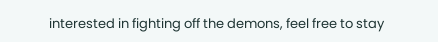interested in fighting off the demons, feel free to stay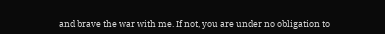and brave the war with me. If not, you are under no obligation to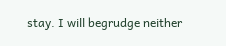stay. I will begrudge neither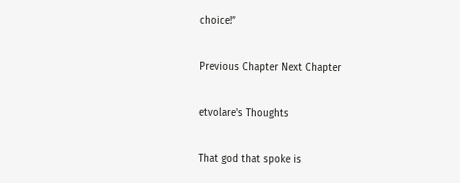choice!”

Previous Chapter Next Chapter

etvolare's Thoughts

That god that spoke is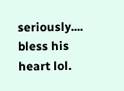seriously.... bless his heart lol.